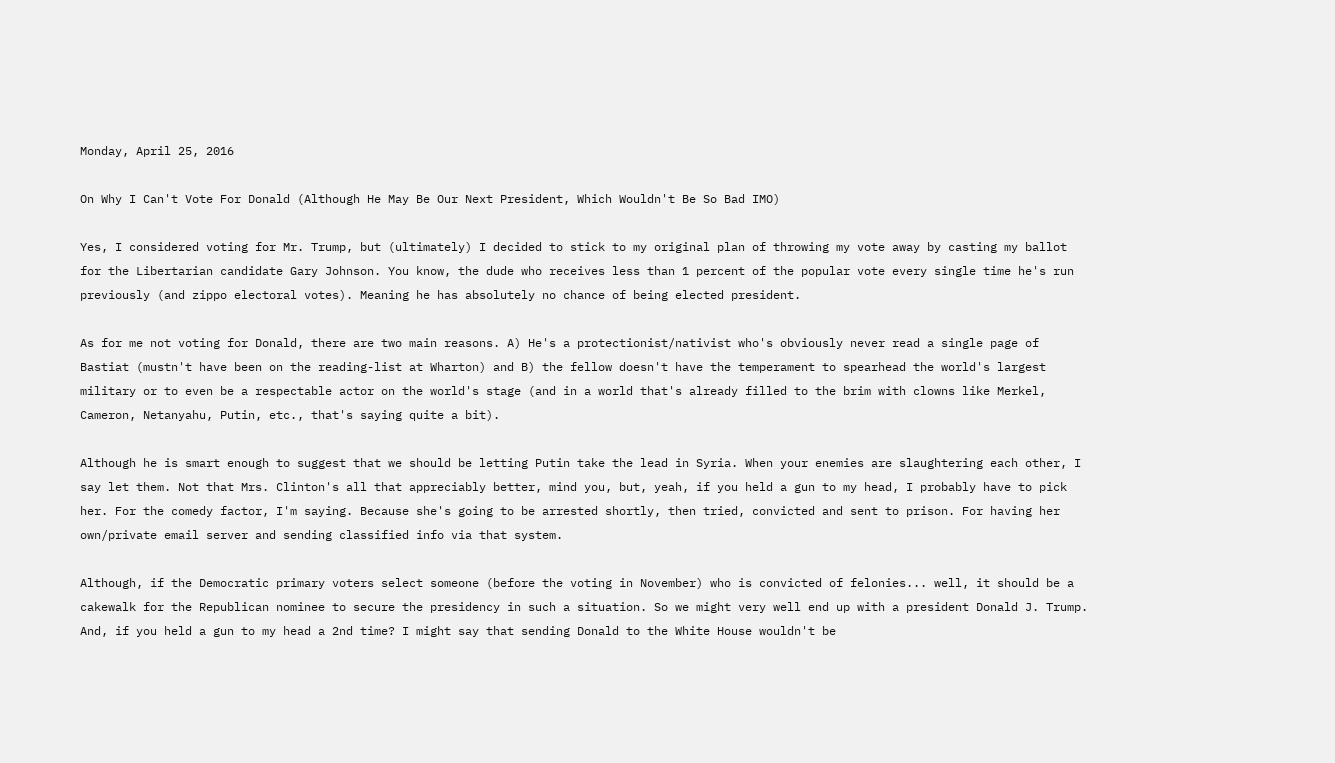Monday, April 25, 2016

On Why I Can't Vote For Donald (Although He May Be Our Next President, Which Wouldn't Be So Bad IMO)

Yes, I considered voting for Mr. Trump, but (ultimately) I decided to stick to my original plan of throwing my vote away by casting my ballot for the Libertarian candidate Gary Johnson. You know, the dude who receives less than 1 percent of the popular vote every single time he's run previously (and zippo electoral votes). Meaning he has absolutely no chance of being elected president.

As for me not voting for Donald, there are two main reasons. A) He's a protectionist/nativist who's obviously never read a single page of Bastiat (mustn't have been on the reading-list at Wharton) and B) the fellow doesn't have the temperament to spearhead the world's largest military or to even be a respectable actor on the world's stage (and in a world that's already filled to the brim with clowns like Merkel, Cameron, Netanyahu, Putin, etc., that's saying quite a bit).

Although he is smart enough to suggest that we should be letting Putin take the lead in Syria. When your enemies are slaughtering each other, I say let them. Not that Mrs. Clinton's all that appreciably better, mind you, but, yeah, if you held a gun to my head, I probably have to pick her. For the comedy factor, I'm saying. Because she's going to be arrested shortly, then tried, convicted and sent to prison. For having her own/private email server and sending classified info via that system.

Although, if the Democratic primary voters select someone (before the voting in November) who is convicted of felonies... well, it should be a cakewalk for the Republican nominee to secure the presidency in such a situation. So we might very well end up with a president Donald J. Trump. And, if you held a gun to my head a 2nd time? I might say that sending Donald to the White House wouldn't be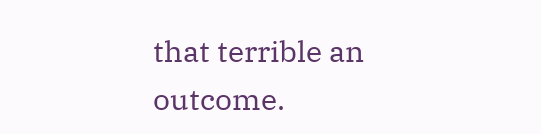that terrible an outcome.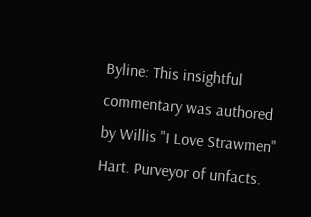Byline: This insightful commentary was authored by Willis "I Love Strawmen" Hart. Purveyor of unfacts.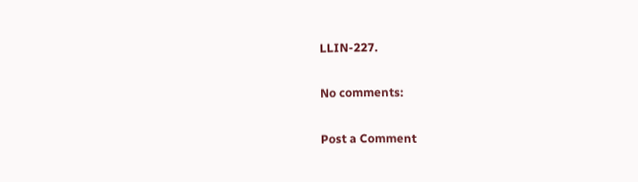LLIN-227.

No comments:

Post a Comment